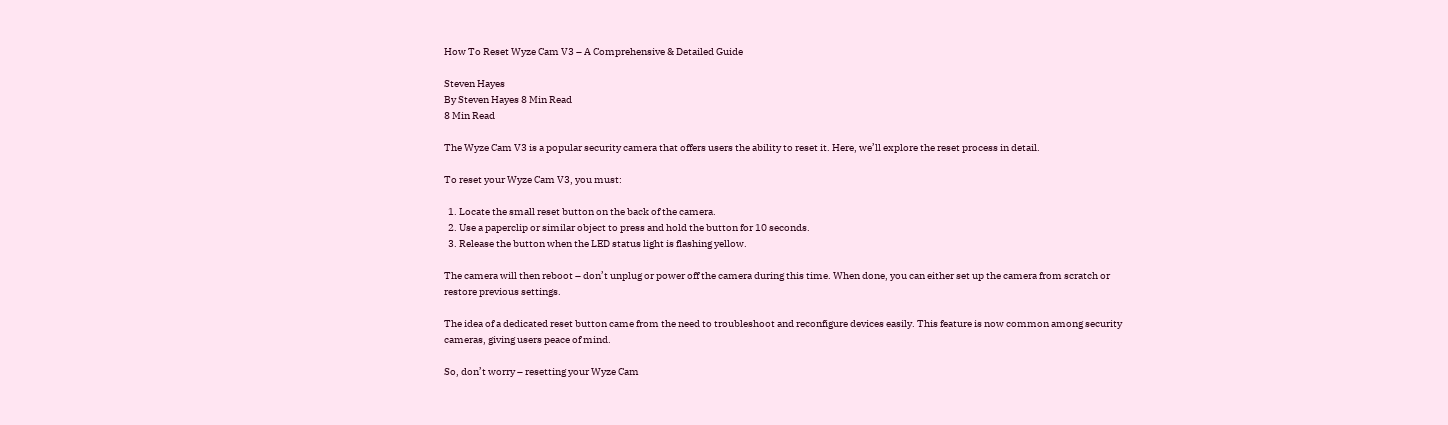How To Reset Wyze Cam V3 – A Comprehensive & Detailed Guide

Steven Hayes
By Steven Hayes 8 Min Read
8 Min Read

The Wyze Cam V3 is a popular security camera that offers users the ability to reset it. Here, we’ll explore the reset process in detail.

To reset your Wyze Cam V3, you must:

  1. Locate the small reset button on the back of the camera.
  2. Use a paperclip or similar object to press and hold the button for 10 seconds.
  3. Release the button when the LED status light is flashing yellow.

The camera will then reboot – don’t unplug or power off the camera during this time. When done, you can either set up the camera from scratch or restore previous settings.

The idea of a dedicated reset button came from the need to troubleshoot and reconfigure devices easily. This feature is now common among security cameras, giving users peace of mind.

So, don’t worry – resetting your Wyze Cam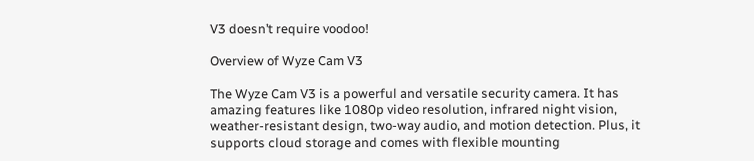V3 doesn’t require voodoo!

Overview of Wyze Cam V3

The Wyze Cam V3 is a powerful and versatile security camera. It has amazing features like 1080p video resolution, infrared night vision, weather-resistant design, two-way audio, and motion detection. Plus, it supports cloud storage and comes with flexible mounting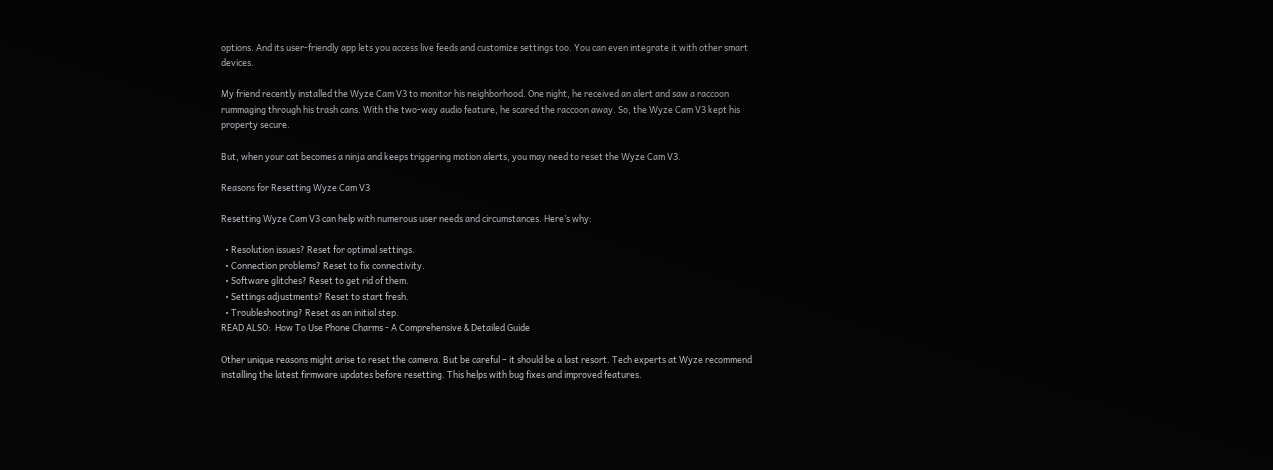options. And its user-friendly app lets you access live feeds and customize settings too. You can even integrate it with other smart devices.

My friend recently installed the Wyze Cam V3 to monitor his neighborhood. One night, he received an alert and saw a raccoon rummaging through his trash cans. With the two-way audio feature, he scared the raccoon away. So, the Wyze Cam V3 kept his property secure.

But, when your cat becomes a ninja and keeps triggering motion alerts, you may need to reset the Wyze Cam V3.

Reasons for Resetting Wyze Cam V3

Resetting Wyze Cam V3 can help with numerous user needs and circumstances. Here’s why:

  • Resolution issues? Reset for optimal settings.
  • Connection problems? Reset to fix connectivity.
  • Software glitches? Reset to get rid of them.
  • Settings adjustments? Reset to start fresh.
  • Troubleshooting? Reset as an initial step.
READ ALSO:  How To Use Phone Charms - A Comprehensive & Detailed Guide

Other unique reasons might arise to reset the camera. But be careful – it should be a last resort. Tech experts at Wyze recommend installing the latest firmware updates before resetting. This helps with bug fixes and improved features.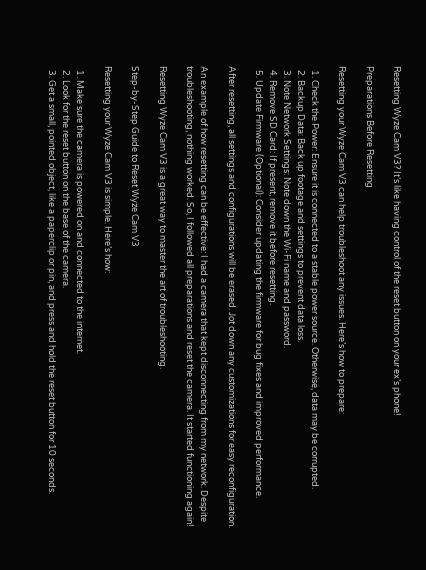Resetting Wyze Cam V3? It’s like having control of the reset button on your ex’s phone!

Preparations Before Resetting

Resetting your Wyze Cam V3 can help troubleshoot any issues. Here’s how to prepare:

  1. Check the Power: Ensure it is connected to a stable power source. Otherwise, data may be corrupted.
  2. Backup Data: Back up footage and settings to prevent data loss.
  3. Note Network Settings: Note down the Wi-Fi name and password.
  4. Remove SD Card: If present, remove it before resetting.
  5. Update Firmware (Optional): Consider updating the firmware for bug fixes and improved performance.

After resetting, all settings and configurations will be erased. Jot down any customizations for easy reconfiguration.

An example of how resetting can be effective: I had a camera that kept disconnecting from my network. Despite troubleshooting, nothing worked. So, I followed all preparations and reset the camera. It started functioning again!

Resetting Wyze Cam V3 is a great way to master the art of troubleshooting.

Step-by-Step Guide to Reset Wyze Cam V3

Resetting your Wyze Cam V3 is simple. Here’s how:

  1. Make sure the camera is powered on and connected to the internet.
  2. Look for the reset button on the base of the camera.
  3. Get a small, pointed object, like a paperclip or pin, and press and hold the reset button for 10 seconds.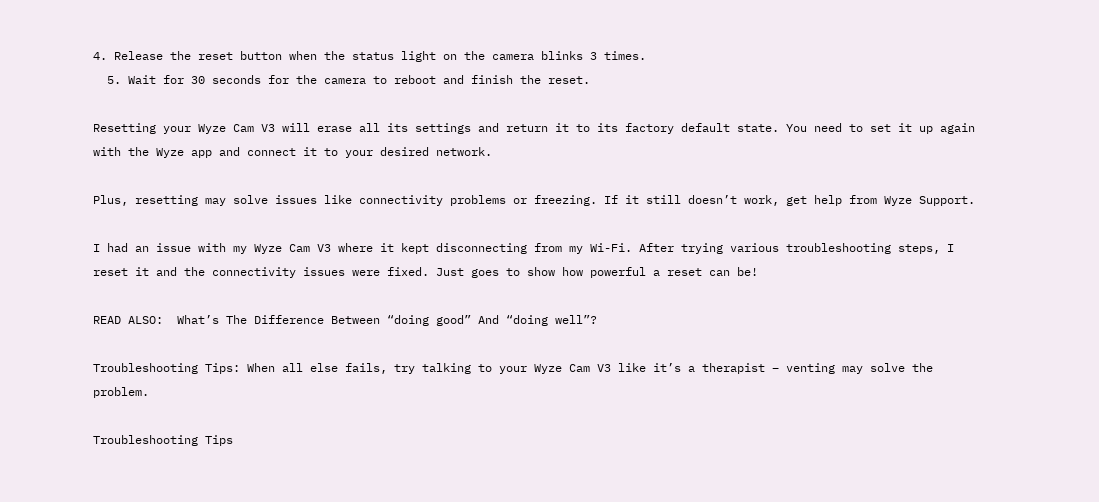4. Release the reset button when the status light on the camera blinks 3 times.
  5. Wait for 30 seconds for the camera to reboot and finish the reset.

Resetting your Wyze Cam V3 will erase all its settings and return it to its factory default state. You need to set it up again with the Wyze app and connect it to your desired network.

Plus, resetting may solve issues like connectivity problems or freezing. If it still doesn’t work, get help from Wyze Support.

I had an issue with my Wyze Cam V3 where it kept disconnecting from my Wi-Fi. After trying various troubleshooting steps, I reset it and the connectivity issues were fixed. Just goes to show how powerful a reset can be!

READ ALSO:  What’s The Difference Between “doing good” And “doing well”?

Troubleshooting Tips: When all else fails, try talking to your Wyze Cam V3 like it’s a therapist – venting may solve the problem.

Troubleshooting Tips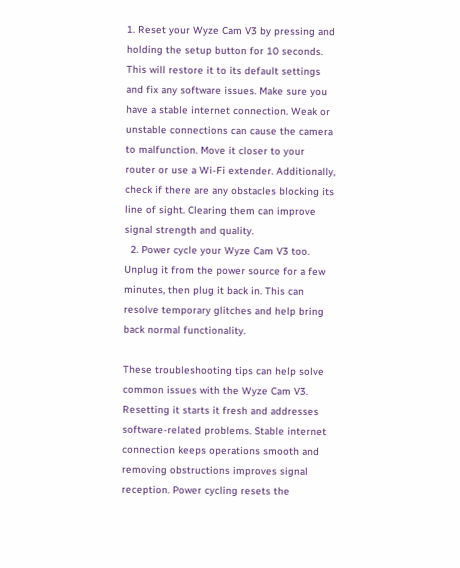1. Reset your Wyze Cam V3 by pressing and holding the setup button for 10 seconds. This will restore it to its default settings and fix any software issues. Make sure you have a stable internet connection. Weak or unstable connections can cause the camera to malfunction. Move it closer to your router or use a Wi-Fi extender. Additionally, check if there are any obstacles blocking its line of sight. Clearing them can improve signal strength and quality.
  2. Power cycle your Wyze Cam V3 too. Unplug it from the power source for a few minutes, then plug it back in. This can resolve temporary glitches and help bring back normal functionality.

These troubleshooting tips can help solve common issues with the Wyze Cam V3. Resetting it starts it fresh and addresses software-related problems. Stable internet connection keeps operations smooth and removing obstructions improves signal reception. Power cycling resets the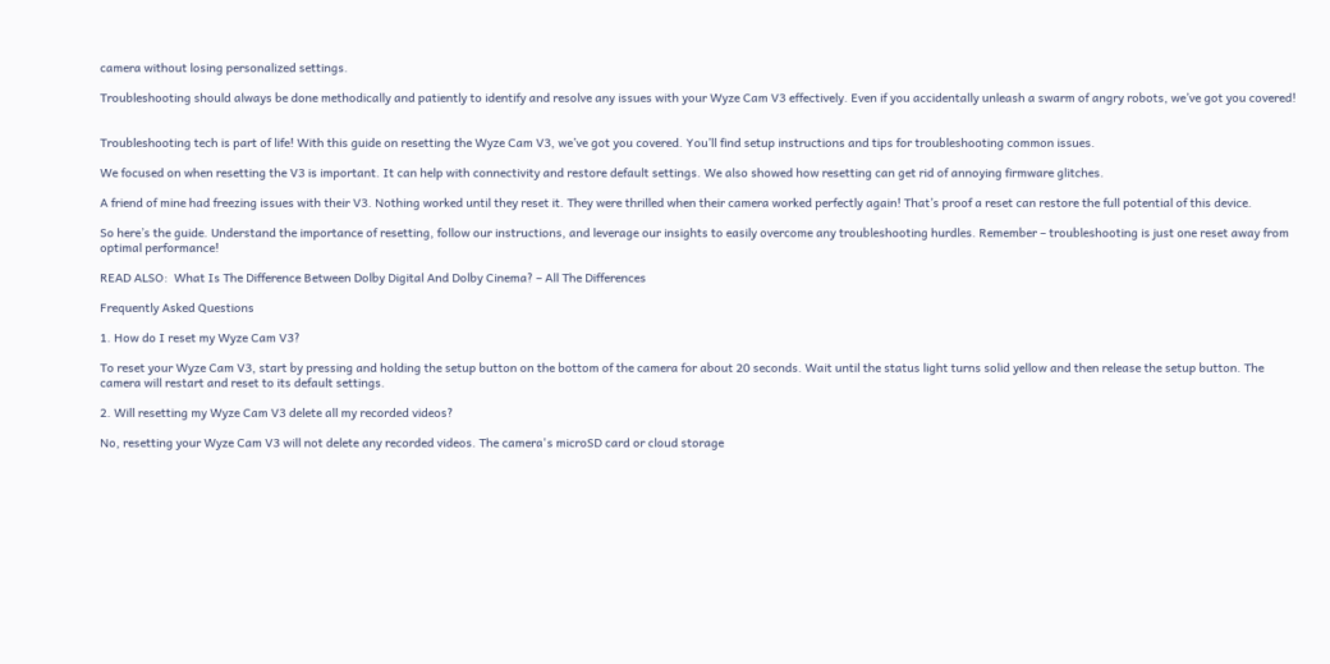camera without losing personalized settings.

Troubleshooting should always be done methodically and patiently to identify and resolve any issues with your Wyze Cam V3 effectively. Even if you accidentally unleash a swarm of angry robots, we’ve got you covered!


Troubleshooting tech is part of life! With this guide on resetting the Wyze Cam V3, we’ve got you covered. You’ll find setup instructions and tips for troubleshooting common issues.

We focused on when resetting the V3 is important. It can help with connectivity and restore default settings. We also showed how resetting can get rid of annoying firmware glitches.

A friend of mine had freezing issues with their V3. Nothing worked until they reset it. They were thrilled when their camera worked perfectly again! That’s proof a reset can restore the full potential of this device.

So here’s the guide. Understand the importance of resetting, follow our instructions, and leverage our insights to easily overcome any troubleshooting hurdles. Remember – troubleshooting is just one reset away from optimal performance!

READ ALSO:  What Is The Difference Between Dolby Digital And Dolby Cinema? – All The Differences

Frequently Asked Questions

1. How do I reset my Wyze Cam V3?

To reset your Wyze Cam V3, start by pressing and holding the setup button on the bottom of the camera for about 20 seconds. Wait until the status light turns solid yellow and then release the setup button. The camera will restart and reset to its default settings.

2. Will resetting my Wyze Cam V3 delete all my recorded videos?

No, resetting your Wyze Cam V3 will not delete any recorded videos. The camera's microSD card or cloud storage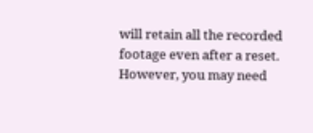will retain all the recorded footage even after a reset. However, you may need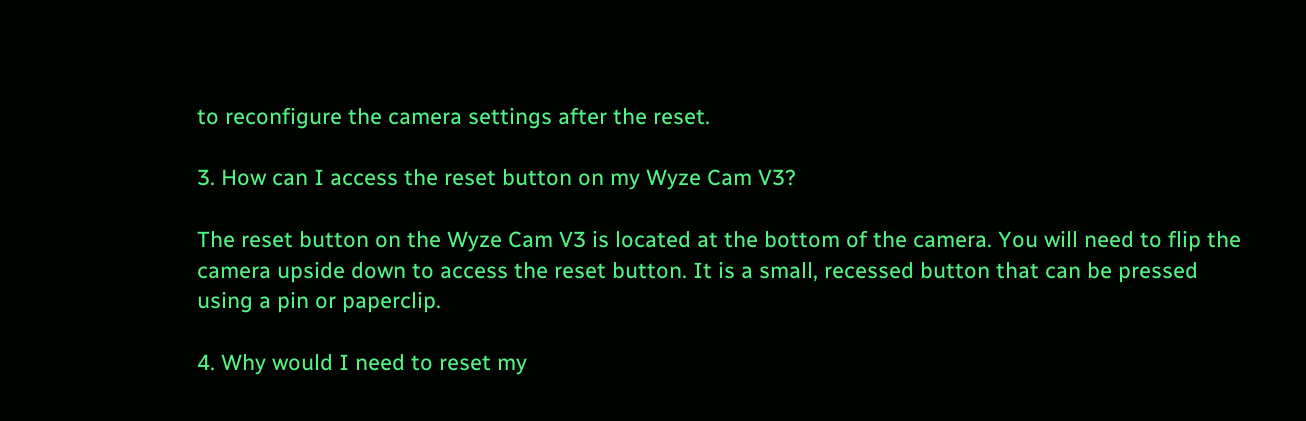to reconfigure the camera settings after the reset.

3. How can I access the reset button on my Wyze Cam V3?

The reset button on the Wyze Cam V3 is located at the bottom of the camera. You will need to flip the camera upside down to access the reset button. It is a small, recessed button that can be pressed using a pin or paperclip.

4. Why would I need to reset my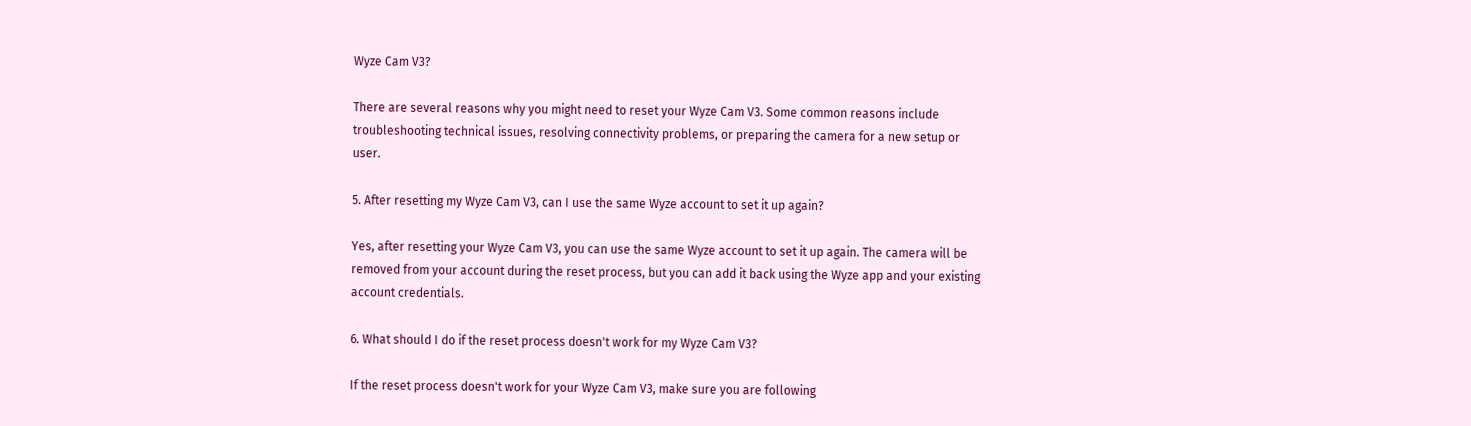Wyze Cam V3?

There are several reasons why you might need to reset your Wyze Cam V3. Some common reasons include troubleshooting technical issues, resolving connectivity problems, or preparing the camera for a new setup or user.

5. After resetting my Wyze Cam V3, can I use the same Wyze account to set it up again?

Yes, after resetting your Wyze Cam V3, you can use the same Wyze account to set it up again. The camera will be removed from your account during the reset process, but you can add it back using the Wyze app and your existing account credentials.

6. What should I do if the reset process doesn't work for my Wyze Cam V3?

If the reset process doesn't work for your Wyze Cam V3, make sure you are following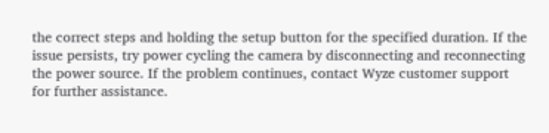the correct steps and holding the setup button for the specified duration. If the issue persists, try power cycling the camera by disconnecting and reconnecting the power source. If the problem continues, contact Wyze customer support for further assistance.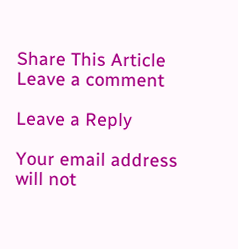Share This Article
Leave a comment

Leave a Reply

Your email address will not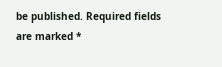be published. Required fields are marked *